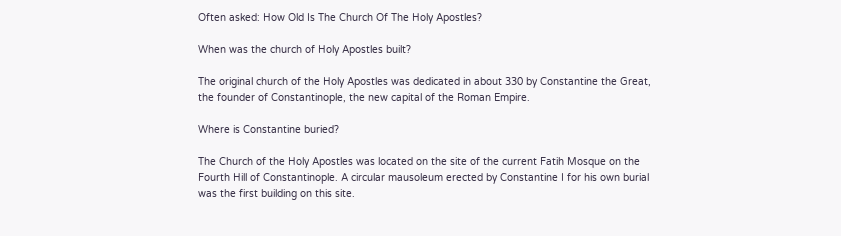Often asked: How Old Is The Church Of The Holy Apostles?

When was the church of Holy Apostles built?

The original church of the Holy Apostles was dedicated in about 330 by Constantine the Great, the founder of Constantinople, the new capital of the Roman Empire.

Where is Constantine buried?

The Church of the Holy Apostles was located on the site of the current Fatih Mosque on the Fourth Hill of Constantinople. A circular mausoleum erected by Constantine I for his own burial was the first building on this site.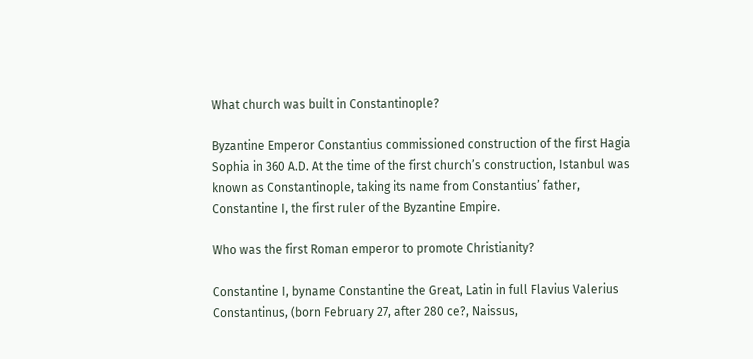What church was built in Constantinople?

Byzantine Emperor Constantius commissioned construction of the first Hagia Sophia in 360 A.D. At the time of the first church’s construction, Istanbul was known as Constantinople, taking its name from Constantius’ father, Constantine I, the first ruler of the Byzantine Empire.

Who was the first Roman emperor to promote Christianity?

Constantine I, byname Constantine the Great, Latin in full Flavius Valerius Constantinus, (born February 27, after 280 ce?, Naissus,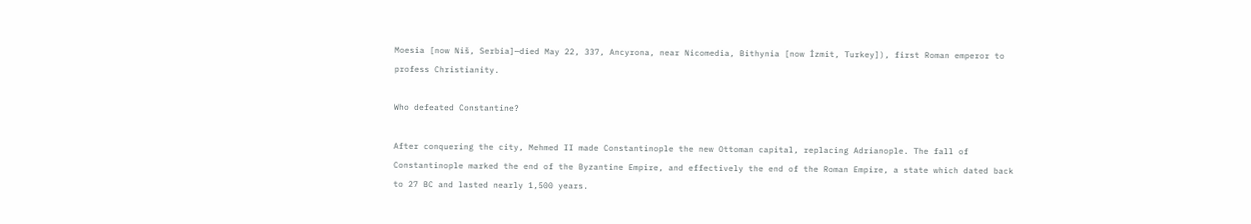Moesia [now Niš, Serbia]—died May 22, 337, Ancyrona, near Nicomedia, Bithynia [now İzmit, Turkey]), first Roman emperor to profess Christianity.

Who defeated Constantine?

After conquering the city, Mehmed II made Constantinople the new Ottoman capital, replacing Adrianople. The fall of Constantinople marked the end of the Byzantine Empire, and effectively the end of the Roman Empire, a state which dated back to 27 BC and lasted nearly 1,500 years.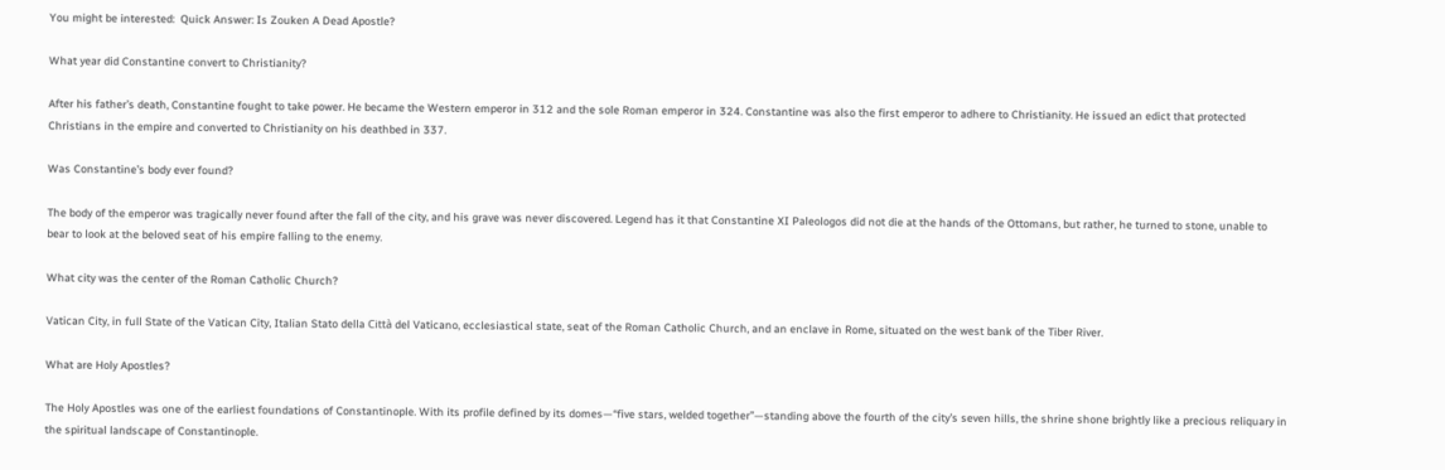You might be interested:  Quick Answer: Is Zouken A Dead Apostle?

What year did Constantine convert to Christianity?

After his father’s death, Constantine fought to take power. He became the Western emperor in 312 and the sole Roman emperor in 324. Constantine was also the first emperor to adhere to Christianity. He issued an edict that protected Christians in the empire and converted to Christianity on his deathbed in 337.

Was Constantine’s body ever found?

The body of the emperor was tragically never found after the fall of the city, and his grave was never discovered. Legend has it that Constantine XI Paleologos did not die at the hands of the Ottomans, but rather, he turned to stone, unable to bear to look at the beloved seat of his empire falling to the enemy.

What city was the center of the Roman Catholic Church?

Vatican City, in full State of the Vatican City, Italian Stato della Città del Vaticano, ecclesiastical state, seat of the Roman Catholic Church, and an enclave in Rome, situated on the west bank of the Tiber River.

What are Holy Apostles?

The Holy Apostles was one of the earliest foundations of Constantinople. With its profile defined by its domes—“five stars, welded together”—standing above the fourth of the city’s seven hills, the shrine shone brightly like a precious reliquary in the spiritual landscape of Constantinople.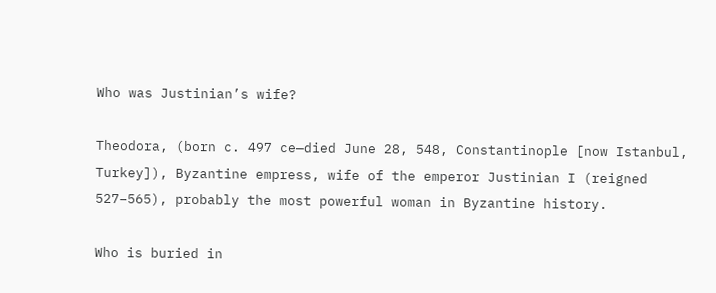Who was Justinian’s wife?

Theodora, (born c. 497 ce—died June 28, 548, Constantinople [now Istanbul, Turkey]), Byzantine empress, wife of the emperor Justinian I (reigned 527–565), probably the most powerful woman in Byzantine history.

Who is buried in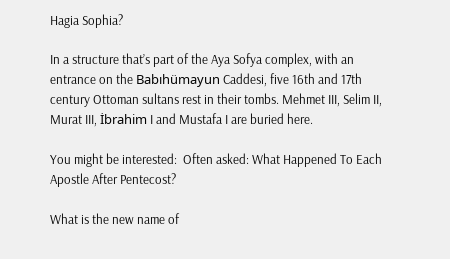Hagia Sophia?

In a structure that’s part of the Aya Sofya complex, with an entrance on the Babıhümayun Caddesi, five 16th and 17th century Ottoman sultans rest in their tombs. Mehmet III, Selim II, Murat III, İbrahim I and Mustafa I are buried here.

You might be interested:  Often asked: What Happened To Each Apostle After Pentecost?

What is the new name of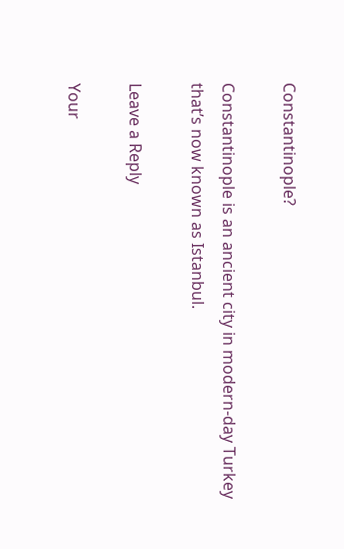Constantinople?

Constantinople is an ancient city in modern-day Turkey that’s now known as Istanbul.

Leave a Reply

Your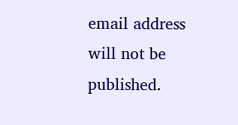email address will not be published.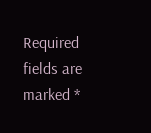Required fields are marked *